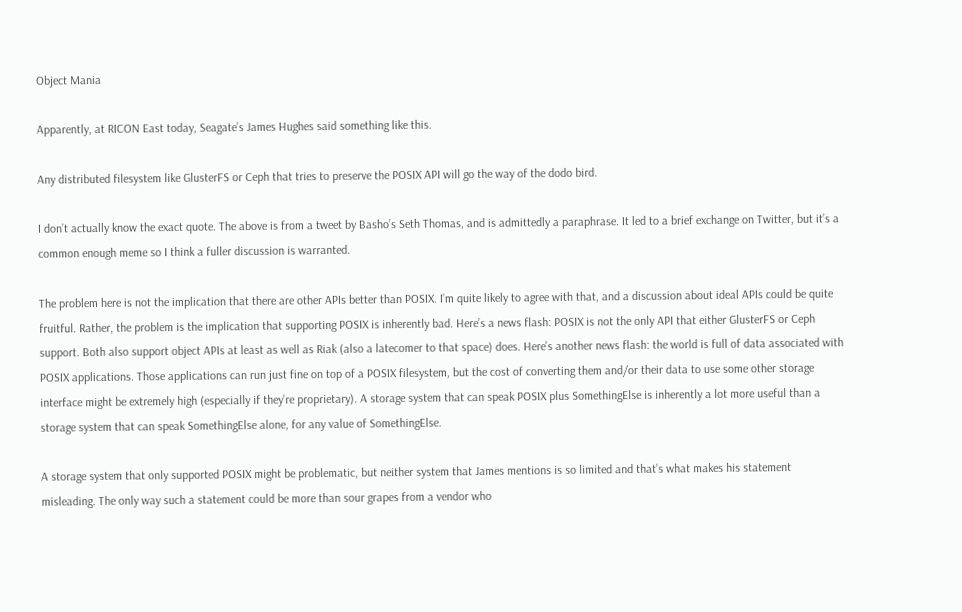Object Mania

Apparently, at RICON East today, Seagate’s James Hughes said something like this.

Any distributed filesystem like GlusterFS or Ceph that tries to preserve the POSIX API will go the way of the dodo bird.

I don’t actually know the exact quote. The above is from a tweet by Basho’s Seth Thomas, and is admittedly a paraphrase. It led to a brief exchange on Twitter, but it’s a common enough meme so I think a fuller discussion is warranted.

The problem here is not the implication that there are other APIs better than POSIX. I’m quite likely to agree with that, and a discussion about ideal APIs could be quite fruitful. Rather, the problem is the implication that supporting POSIX is inherently bad. Here’s a news flash: POSIX is not the only API that either GlusterFS or Ceph support. Both also support object APIs at least as well as Riak (also a latecomer to that space) does. Here’s another news flash: the world is full of data associated with POSIX applications. Those applications can run just fine on top of a POSIX filesystem, but the cost of converting them and/or their data to use some other storage interface might be extremely high (especially if they’re proprietary). A storage system that can speak POSIX plus SomethingElse is inherently a lot more useful than a storage system that can speak SomethingElse alone, for any value of SomethingElse.

A storage system that only supported POSIX might be problematic, but neither system that James mentions is so limited and that’s what makes his statement misleading. The only way such a statement could be more than sour grapes from a vendor who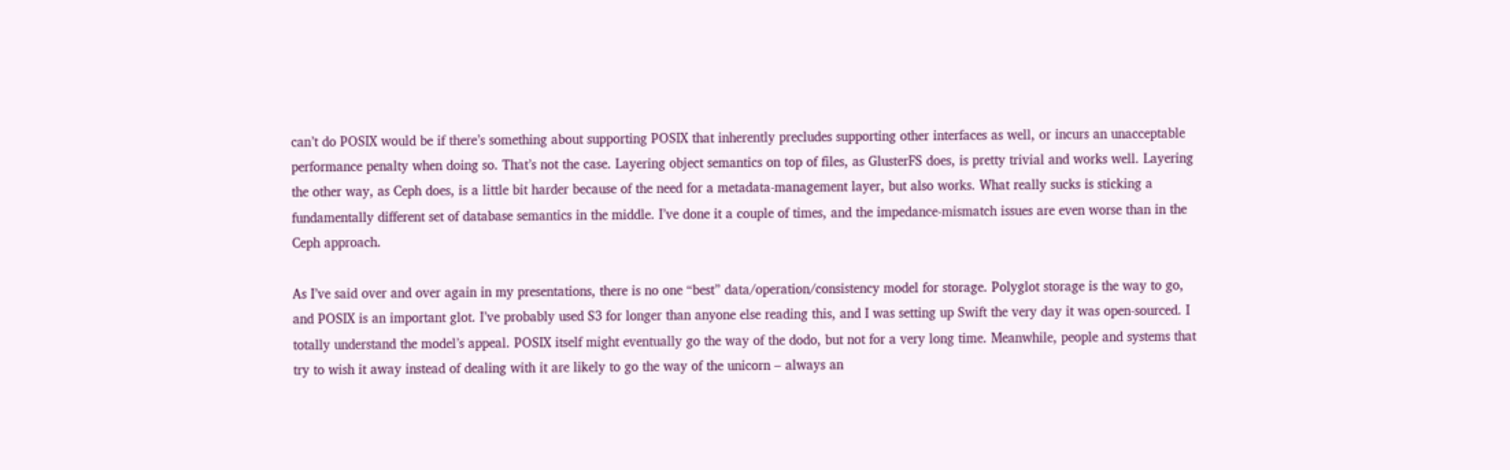can’t do POSIX would be if there’s something about supporting POSIX that inherently precludes supporting other interfaces as well, or incurs an unacceptable performance penalty when doing so. That’s not the case. Layering object semantics on top of files, as GlusterFS does, is pretty trivial and works well. Layering the other way, as Ceph does, is a little bit harder because of the need for a metadata-management layer, but also works. What really sucks is sticking a fundamentally different set of database semantics in the middle. I’ve done it a couple of times, and the impedance-mismatch issues are even worse than in the Ceph approach.

As I’ve said over and over again in my presentations, there is no one “best” data/operation/consistency model for storage. Polyglot storage is the way to go, and POSIX is an important glot. I’ve probably used S3 for longer than anyone else reading this, and I was setting up Swift the very day it was open-sourced. I totally understand the model’s appeal. POSIX itself might eventually go the way of the dodo, but not for a very long time. Meanwhile, people and systems that try to wish it away instead of dealing with it are likely to go the way of the unicorn – always an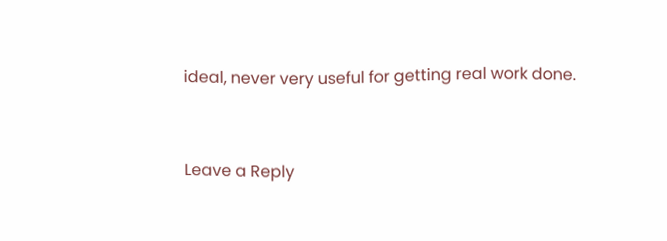ideal, never very useful for getting real work done.


Leave a Reply